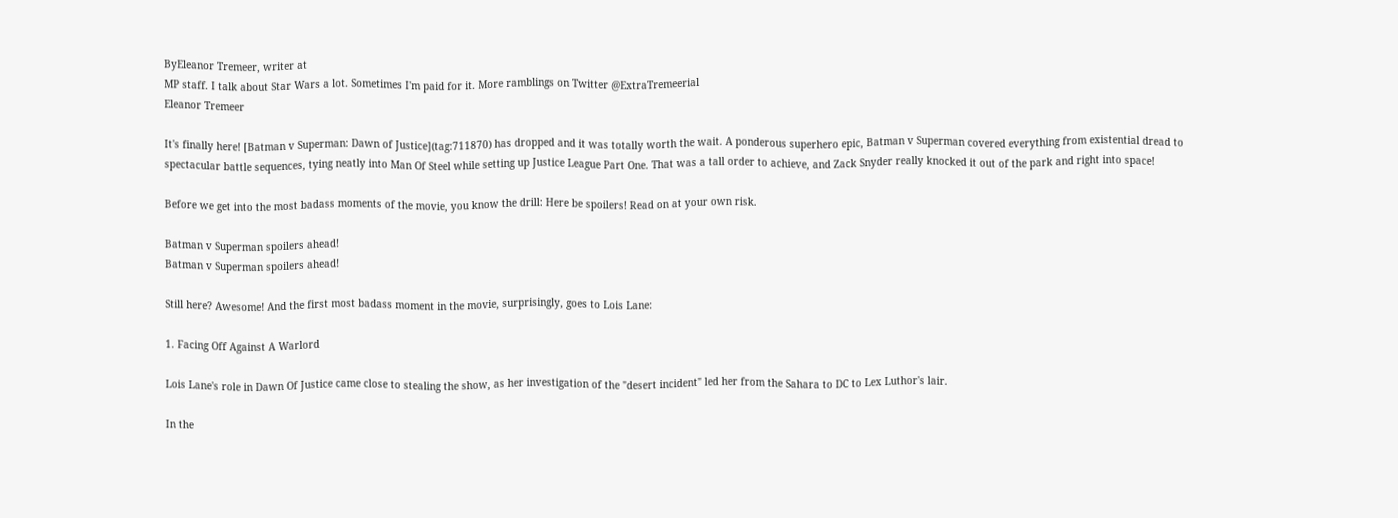ByEleanor Tremeer, writer at
MP staff. I talk about Star Wars a lot. Sometimes I'm paid for it. More ramblings on Twitter @ExtraTremeerial
Eleanor Tremeer

It's finally here! [Batman v Superman: Dawn of Justice](tag:711870) has dropped and it was totally worth the wait. A ponderous superhero epic, Batman v Superman covered everything from existential dread to spectacular battle sequences, tying neatly into Man Of Steel while setting up Justice League Part One. That was a tall order to achieve, and Zack Snyder really knocked it out of the park and right into space!

Before we get into the most badass moments of the movie, you know the drill: Here be spoilers! Read on at your own risk.

Batman v Superman spoilers ahead!
Batman v Superman spoilers ahead!

Still here? Awesome! And the first most badass moment in the movie, surprisingly, goes to Lois Lane:

1. Facing Off Against A Warlord

Lois Lane's role in Dawn Of Justice came close to stealing the show, as her investigation of the "desert incident" led her from the Sahara to DC to Lex Luthor's lair.

In the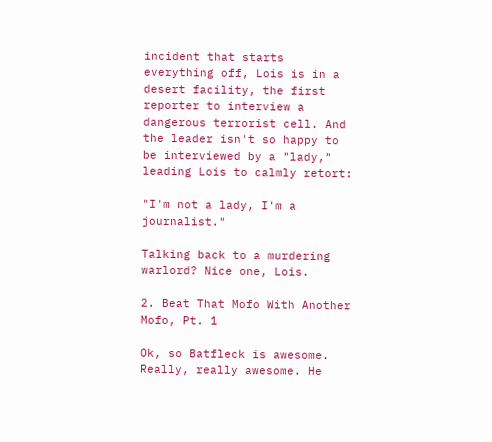incident that starts everything off, Lois is in a desert facility, the first reporter to interview a dangerous terrorist cell. And the leader isn't so happy to be interviewed by a "lady," leading Lois to calmly retort:

"I'm not a lady, I'm a journalist."

Talking back to a murdering warlord? Nice one, Lois.

2. Beat That Mofo With Another Mofo, Pt. 1

Ok, so Batfleck is awesome. Really, really awesome. He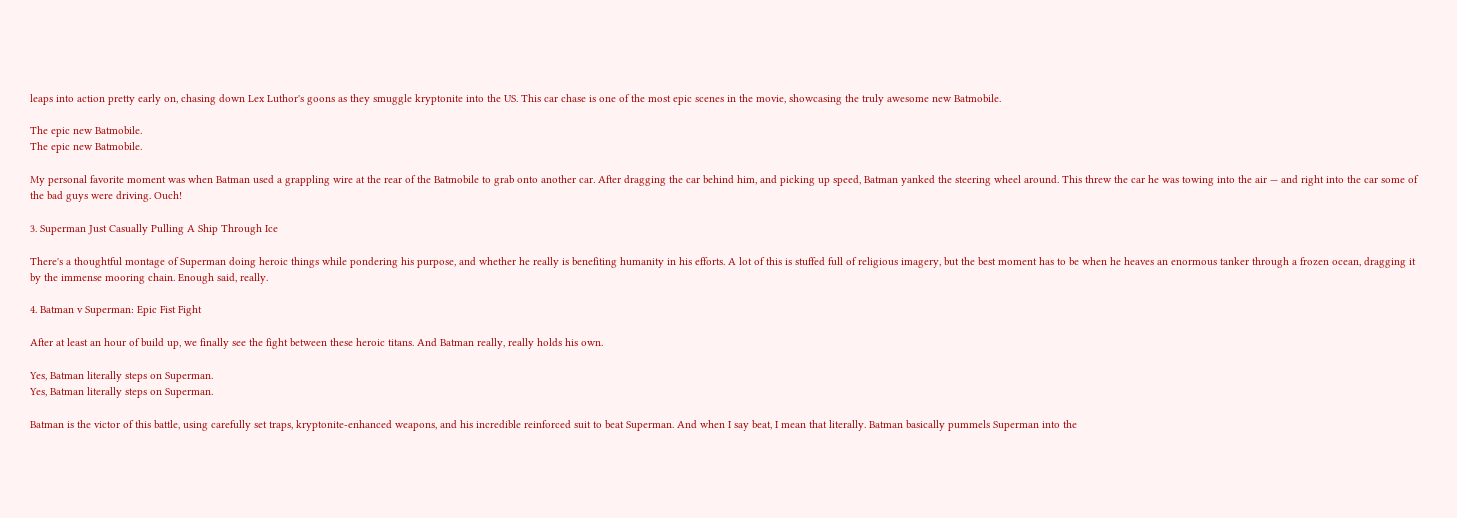leaps into action pretty early on, chasing down Lex Luthor's goons as they smuggle kryptonite into the US. This car chase is one of the most epic scenes in the movie, showcasing the truly awesome new Batmobile.

The epic new Batmobile.
The epic new Batmobile.

My personal favorite moment was when Batman used a grappling wire at the rear of the Batmobile to grab onto another car. After dragging the car behind him, and picking up speed, Batman yanked the steering wheel around. This threw the car he was towing into the air — and right into the car some of the bad guys were driving. Ouch!

3. Superman Just Casually Pulling A Ship Through Ice

There's a thoughtful montage of Superman doing heroic things while pondering his purpose, and whether he really is benefiting humanity in his efforts. A lot of this is stuffed full of religious imagery, but the best moment has to be when he heaves an enormous tanker through a frozen ocean, dragging it by the immense mooring chain. Enough said, really.

4. Batman v Superman: Epic Fist Fight

After at least an hour of build up, we finally see the fight between these heroic titans. And Batman really, really holds his own.

Yes, Batman literally steps on Superman.
Yes, Batman literally steps on Superman.

Batman is the victor of this battle, using carefully set traps, kryptonite-enhanced weapons, and his incredible reinforced suit to beat Superman. And when I say beat, I mean that literally. Batman basically pummels Superman into the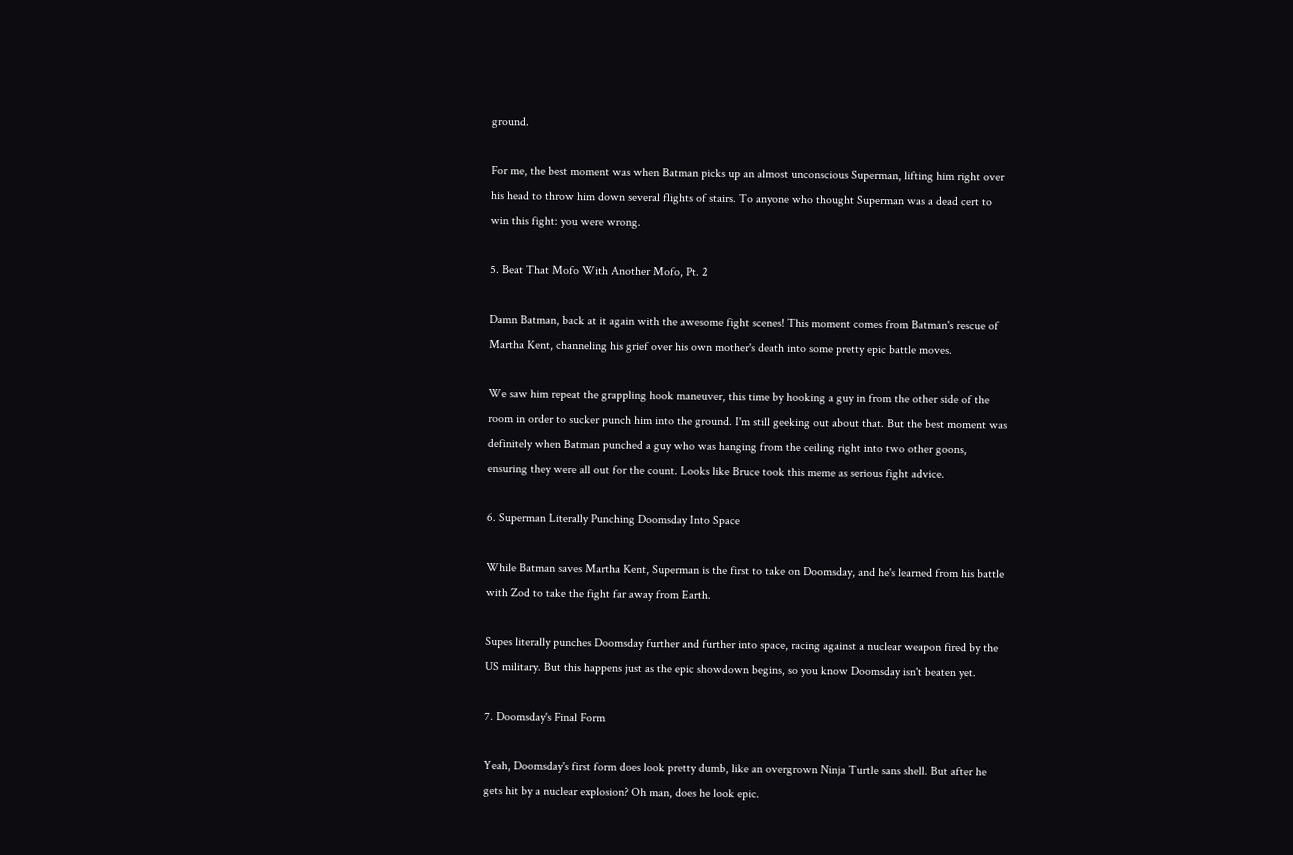ground.

For me, the best moment was when Batman picks up an almost unconscious Superman, lifting him right over his head to throw him down several flights of stairs. To anyone who thought Superman was a dead cert to win this fight: you were wrong.

5. Beat That Mofo With Another Mofo, Pt. 2

Damn Batman, back at it again with the awesome fight scenes! This moment comes from Batman's rescue of Martha Kent, channeling his grief over his own mother's death into some pretty epic battle moves.

We saw him repeat the grappling hook maneuver, this time by hooking a guy in from the other side of the room in order to sucker punch him into the ground. I'm still geeking out about that. But the best moment was definitely when Batman punched a guy who was hanging from the ceiling right into two other goons, ensuring they were all out for the count. Looks like Bruce took this meme as serious fight advice.

6. Superman Literally Punching Doomsday Into Space

While Batman saves Martha Kent, Superman is the first to take on Doomsday, and he's learned from his battle with Zod to take the fight far away from Earth.

Supes literally punches Doomsday further and further into space, racing against a nuclear weapon fired by the US military. But this happens just as the epic showdown begins, so you know Doomsday isn't beaten yet.

7. Doomsday's Final Form

Yeah, Doomsday's first form does look pretty dumb, like an overgrown Ninja Turtle sans shell. But after he gets hit by a nuclear explosion? Oh man, does he look epic.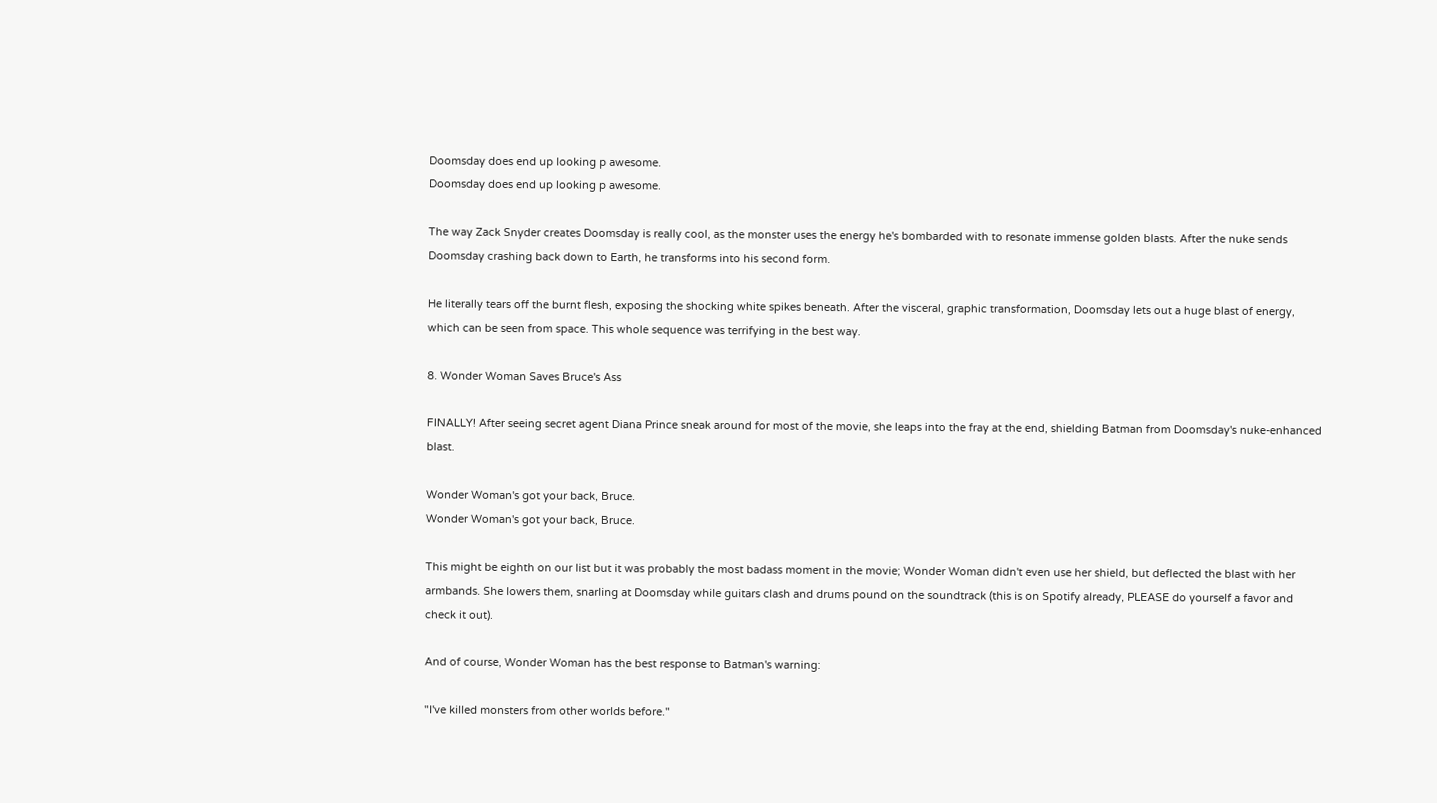Doomsday does end up looking p awesome.
Doomsday does end up looking p awesome.

The way Zack Snyder creates Doomsday is really cool, as the monster uses the energy he's bombarded with to resonate immense golden blasts. After the nuke sends Doomsday crashing back down to Earth, he transforms into his second form.

He literally tears off the burnt flesh, exposing the shocking white spikes beneath. After the visceral, graphic transformation, Doomsday lets out a huge blast of energy, which can be seen from space. This whole sequence was terrifying in the best way.

8. Wonder Woman Saves Bruce's Ass

FINALLY! After seeing secret agent Diana Prince sneak around for most of the movie, she leaps into the fray at the end, shielding Batman from Doomsday's nuke-enhanced blast.

Wonder Woman's got your back, Bruce.
Wonder Woman's got your back, Bruce.

This might be eighth on our list but it was probably the most badass moment in the movie; Wonder Woman didn't even use her shield, but deflected the blast with her armbands. She lowers them, snarling at Doomsday while guitars clash and drums pound on the soundtrack (this is on Spotify already, PLEASE do yourself a favor and check it out).

And of course, Wonder Woman has the best response to Batman's warning:

"I've killed monsters from other worlds before."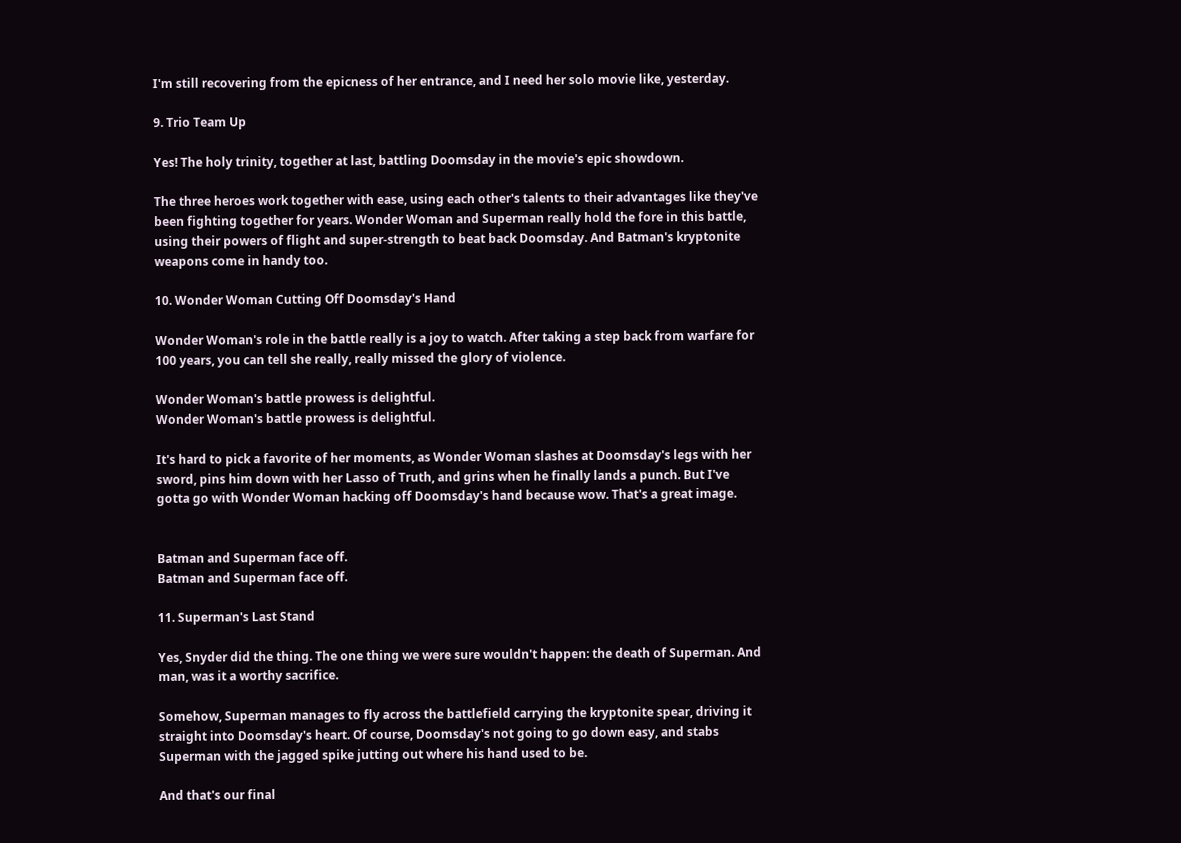I'm still recovering from the epicness of her entrance, and I need her solo movie like, yesterday.

9. Trio Team Up

Yes! The holy trinity, together at last, battling Doomsday in the movie's epic showdown.

The three heroes work together with ease, using each other's talents to their advantages like they've been fighting together for years. Wonder Woman and Superman really hold the fore in this battle, using their powers of flight and super-strength to beat back Doomsday. And Batman's kryptonite weapons come in handy too.

10. Wonder Woman Cutting Off Doomsday's Hand

Wonder Woman's role in the battle really is a joy to watch. After taking a step back from warfare for 100 years, you can tell she really, really missed the glory of violence.

Wonder Woman's battle prowess is delightful.
Wonder Woman's battle prowess is delightful.

It's hard to pick a favorite of her moments, as Wonder Woman slashes at Doomsday's legs with her sword, pins him down with her Lasso of Truth, and grins when he finally lands a punch. But I've gotta go with Wonder Woman hacking off Doomsday's hand because wow. That's a great image.


Batman and Superman face off.
Batman and Superman face off.

11. Superman's Last Stand

Yes, Snyder did the thing. The one thing we were sure wouldn't happen: the death of Superman. And man, was it a worthy sacrifice.

Somehow, Superman manages to fly across the battlefield carrying the kryptonite spear, driving it straight into Doomsday's heart. Of course, Doomsday's not going to go down easy, and stabs Superman with the jagged spike jutting out where his hand used to be.

And that's our final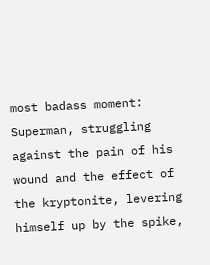most badass moment: Superman, struggling against the pain of his wound and the effect of the kryptonite, levering himself up by the spike,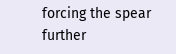forcing the spear further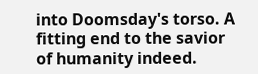into Doomsday's torso. A fitting end to the savior of humanity indeed.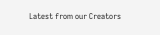Latest from our Creators